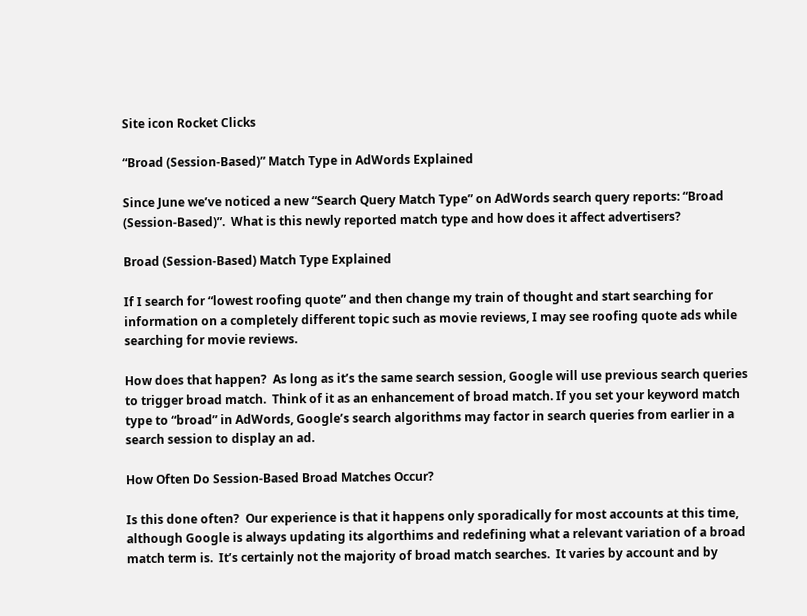Site icon Rocket Clicks

“Broad (Session-Based)” Match Type in AdWords Explained

Since June we’ve noticed a new “Search Query Match Type” on AdWords search query reports: “Broad (Session-Based)”.  What is this newly reported match type and how does it affect advertisers?

Broad (Session-Based) Match Type Explained

If I search for “lowest roofing quote” and then change my train of thought and start searching for information on a completely different topic such as movie reviews, I may see roofing quote ads while searching for movie reviews.

How does that happen?  As long as it’s the same search session, Google will use previous search queries to trigger broad match.  Think of it as an enhancement of broad match. If you set your keyword match type to “broad” in AdWords, Google’s search algorithms may factor in search queries from earlier in a search session to display an ad.

How Often Do Session-Based Broad Matches Occur?

Is this done often?  Our experience is that it happens only sporadically for most accounts at this time, although Google is always updating its algorthims and redefining what a relevant variation of a broad match term is.  It’s certainly not the majority of broad match searches.  It varies by account and by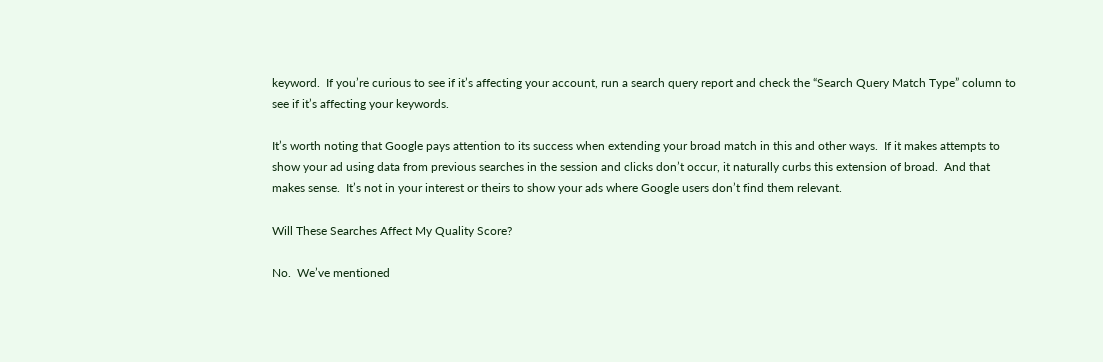keyword.  If you’re curious to see if it’s affecting your account, run a search query report and check the “Search Query Match Type” column to see if it’s affecting your keywords.

It’s worth noting that Google pays attention to its success when extending your broad match in this and other ways.  If it makes attempts to show your ad using data from previous searches in the session and clicks don’t occur, it naturally curbs this extension of broad.  And that makes sense.  It’s not in your interest or theirs to show your ads where Google users don’t find them relevant.

Will These Searches Affect My Quality Score?

No.  We’ve mentioned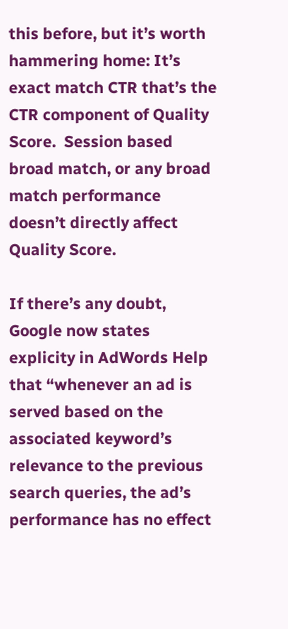this before, but it’s worth hammering home: It’s exact match CTR that’s the CTR component of Quality Score.  Session based broad match, or any broad match performance doesn’t directly affect Quality Score.

If there’s any doubt, Google now states explicity in AdWords Help that “whenever an ad is served based on the associated keyword’s relevance to the previous search queries, the ad’s performance has no effect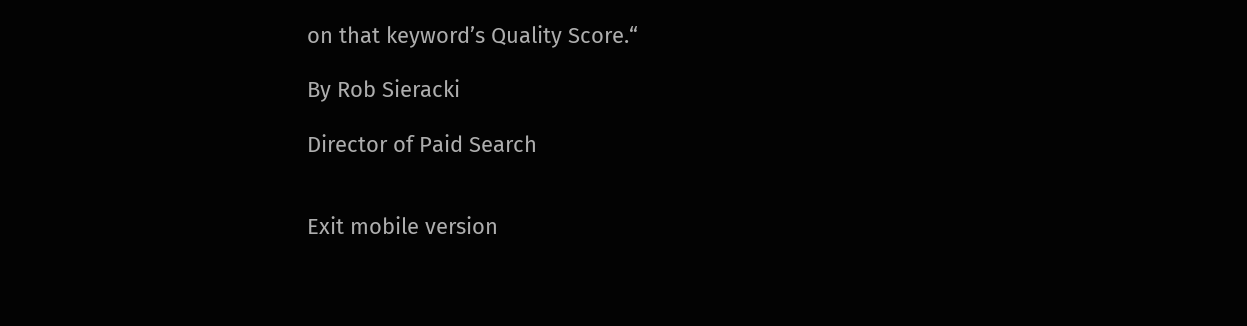on that keyword’s Quality Score.“

By Rob Sieracki

Director of Paid Search


Exit mobile version